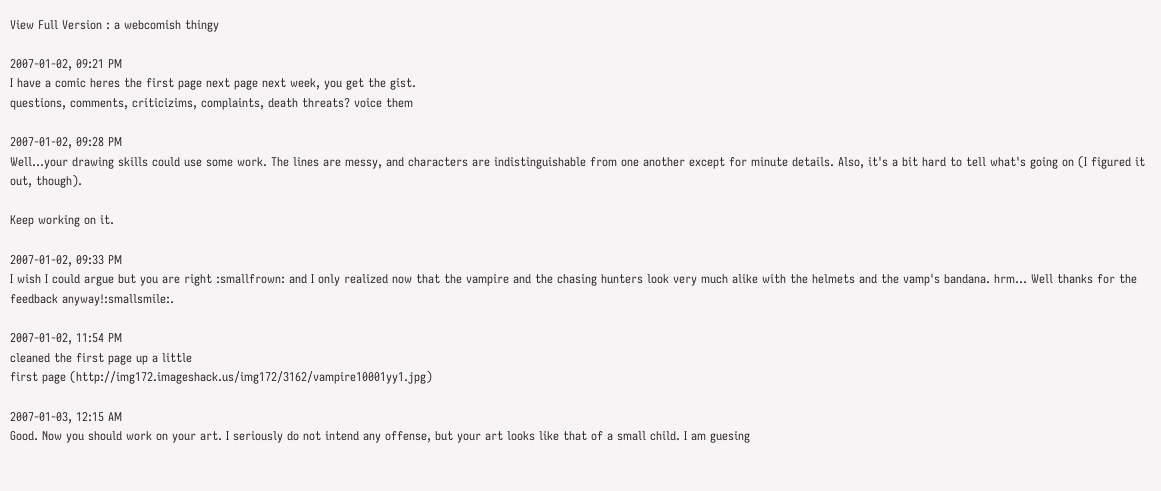View Full Version : a webcomish thingy

2007-01-02, 09:21 PM
I have a comic heres the first page next page next week, you get the gist.
questions, comments, criticizims, complaints, death threats? voice them

2007-01-02, 09:28 PM
Well...your drawing skills could use some work. The lines are messy, and characters are indistinguishable from one another except for minute details. Also, it's a bit hard to tell what's going on (I figured it out, though).

Keep working on it.

2007-01-02, 09:33 PM
I wish I could argue but you are right :smallfrown: and I only realized now that the vampire and the chasing hunters look very much alike with the helmets and the vamp's bandana. hrm... Well thanks for the feedback anyway!:smallsmile:.

2007-01-02, 11:54 PM
cleaned the first page up a little
first page (http://img172.imageshack.us/img172/3162/vampire10001yy1.jpg)

2007-01-03, 12:15 AM
Good. Now you should work on your art. I seriously do not intend any offense, but your art looks like that of a small child. I am guesing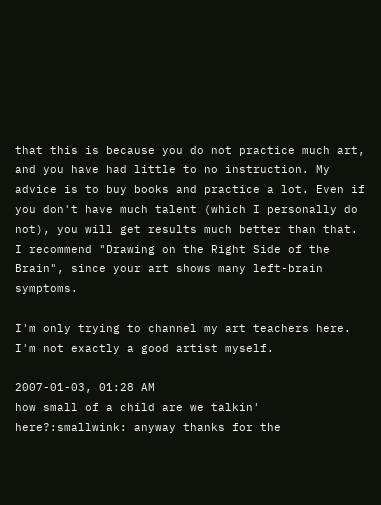that this is because you do not practice much art, and you have had little to no instruction. My advice is to buy books and practice a lot. Even if you don't have much talent (which I personally do not), you will get results much better than that. I recommend "Drawing on the Right Side of the Brain", since your art shows many left-brain symptoms.

I'm only trying to channel my art teachers here. I'm not exactly a good artist myself.

2007-01-03, 01:28 AM
how small of a child are we talkin' here?:smallwink: anyway thanks for the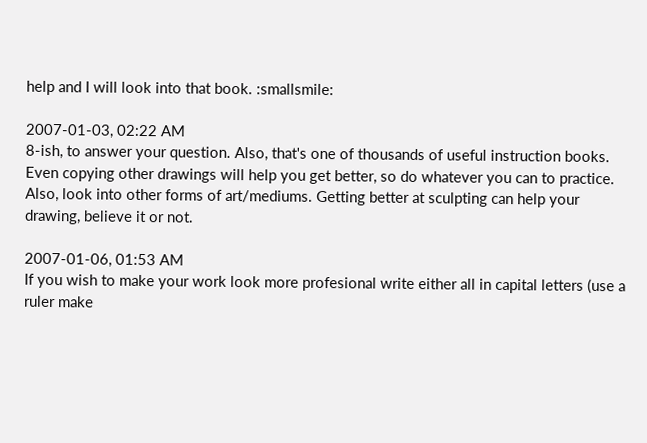help and I will look into that book. :smallsmile:

2007-01-03, 02:22 AM
8-ish, to answer your question. Also, that's one of thousands of useful instruction books. Even copying other drawings will help you get better, so do whatever you can to practice. Also, look into other forms of art/mediums. Getting better at sculpting can help your drawing, believe it or not.

2007-01-06, 01:53 AM
If you wish to make your work look more profesional write either all in capital letters (use a ruler make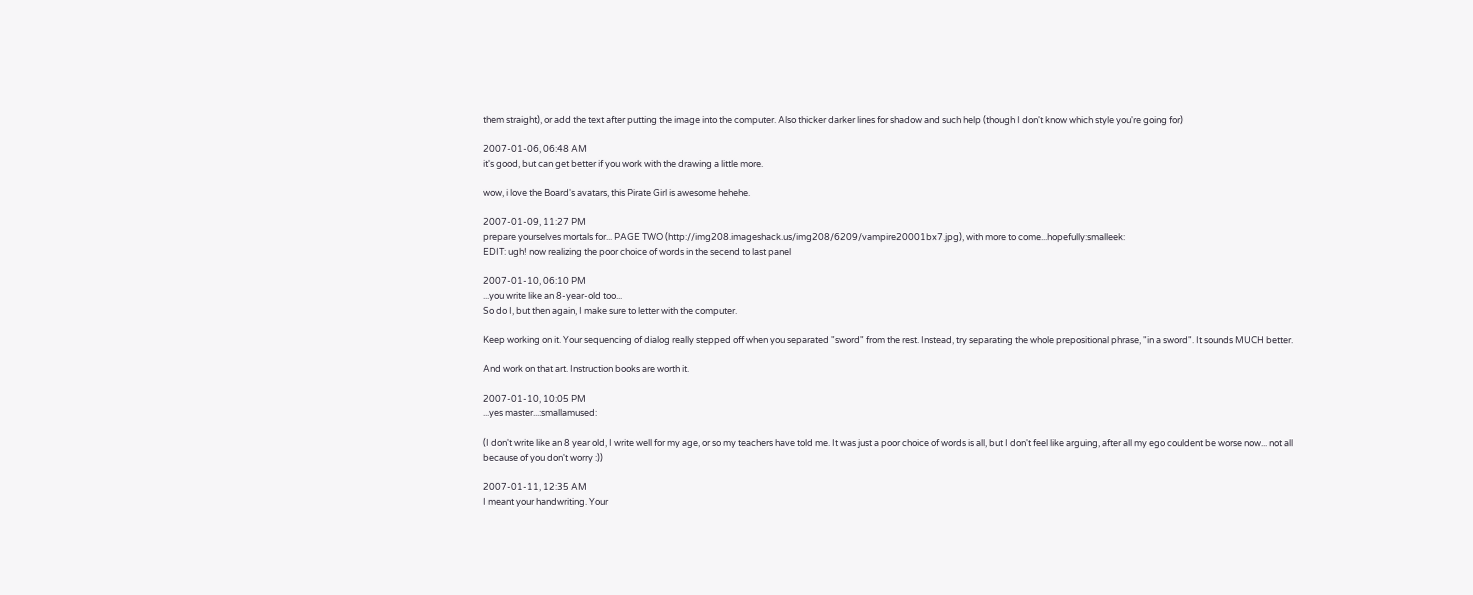them straight), or add the text after putting the image into the computer. Also thicker darker lines for shadow and such help (though I don't know which style you're going for)

2007-01-06, 06:48 AM
it's good, but can get better if you work with the drawing a little more.

wow, i love the Board's avatars, this Pirate Girl is awesome hehehe.

2007-01-09, 11:27 PM
prepare yourselves mortals for... PAGE TWO (http://img208.imageshack.us/img208/6209/vampire20001bx7.jpg), with more to come...hopefully:smalleek:
EDIT: ugh! now realizing the poor choice of words in the secend to last panel

2007-01-10, 06:10 PM
...you write like an 8-year-old too...
So do I, but then again, I make sure to letter with the computer.

Keep working on it. Your sequencing of dialog really stepped off when you separated "sword" from the rest. Instead, try separating the whole prepositional phrase, "in a sword". It sounds MUCH better.

And work on that art. Instruction books are worth it.

2007-01-10, 10:05 PM
...yes master...:smallamused:

(I don't write like an 8 year old, I write well for my age, or so my teachers have told me. It was just a poor choice of words is all, but I don't feel like arguing, after all my ego couldent be worse now... not all because of you don't worry :))

2007-01-11, 12:35 AM
I meant your handwriting. Your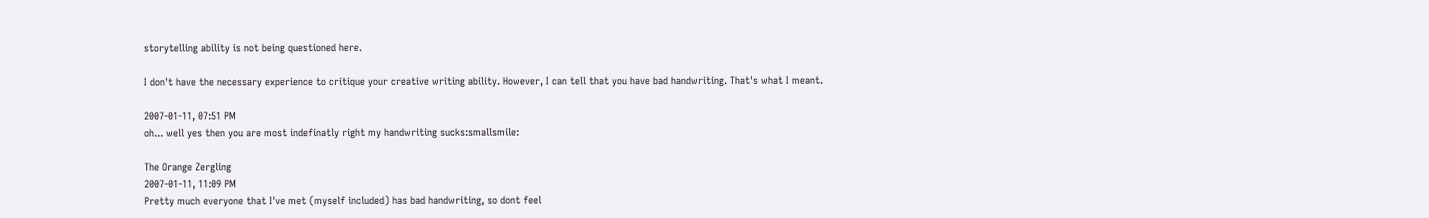storytelling ability is not being questioned here.

I don't have the necessary experience to critique your creative writing ability. However, I can tell that you have bad handwriting. That's what I meant.

2007-01-11, 07:51 PM
oh... well yes then you are most indefinatly right my handwriting sucks:smallsmile:

The Orange Zergling
2007-01-11, 11:09 PM
Pretty much everyone that I've met (myself included) has bad handwriting, so dont feel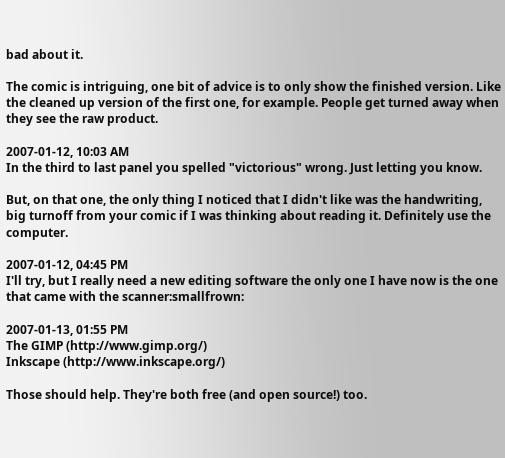bad about it.

The comic is intriguing, one bit of advice is to only show the finished version. Like the cleaned up version of the first one, for example. People get turned away when they see the raw product.

2007-01-12, 10:03 AM
In the third to last panel you spelled "victorious" wrong. Just letting you know.

But, on that one, the only thing I noticed that I didn't like was the handwriting, big turnoff from your comic if I was thinking about reading it. Definitely use the computer.

2007-01-12, 04:45 PM
I'll try, but I really need a new editing software the only one I have now is the one that came with the scanner:smallfrown:

2007-01-13, 01:55 PM
The GIMP (http://www.gimp.org/)
Inkscape (http://www.inkscape.org/)

Those should help. They're both free (and open source!) too.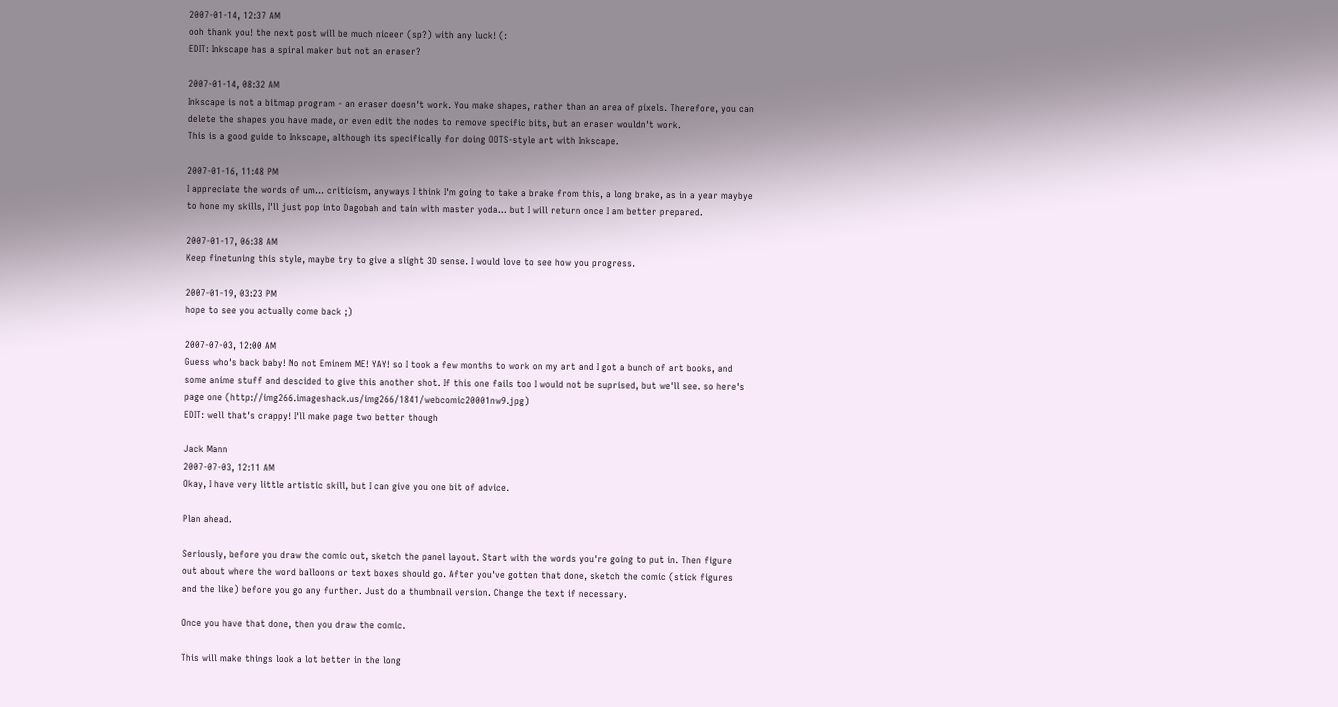2007-01-14, 12:37 AM
ooh thank you! the next post will be much niceer (sp?) with any luck! (:
EDIT: Inkscape has a spiral maker but not an eraser?

2007-01-14, 08:32 AM
Inkscape is not a bitmap program - an eraser doesn't work. You make shapes, rather than an area of pixels. Therefore, you can delete the shapes you have made, or even edit the nodes to remove specific bits, but an eraser wouldn't work.
This is a good guide to Inkscape, although its specifically for doing OOTS-style art with Inkscape.

2007-01-16, 11:48 PM
I appreciate the words of um... criticism, anyways I think I'm going to take a brake from this, a long brake, as in a year maybye to hone my skills, I'll just pop into Dagobah and tain with master yoda... but I will return once I am better prepared.

2007-01-17, 06:38 AM
Keep finetuning this style, maybe try to give a slight 3D sense. I would love to see how you progress.

2007-01-19, 03:23 PM
hope to see you actually come back ;)

2007-07-03, 12:00 AM
Guess who's back baby! No not Eminem ME! YAY! so I took a few months to work on my art and I got a bunch of art books, and some anime stuff and descided to give this another shot. If this one fails too I would not be suprised, but we'll see. so here's page one (http://img266.imageshack.us/img266/1841/webcomic20001nw9.jpg)
EDIT: well that's crappy! I'll make page two better though

Jack Mann
2007-07-03, 12:11 AM
Okay, I have very little artistic skill, but I can give you one bit of advice.

Plan ahead.

Seriously, before you draw the comic out, sketch the panel layout. Start with the words you're going to put in. Then figure out about where the word balloons or text boxes should go. After you've gotten that done, sketch the comic (stick figures and the like) before you go any further. Just do a thumbnail version. Change the text if necessary.

Once you have that done, then you draw the comic.

This will make things look a lot better in the long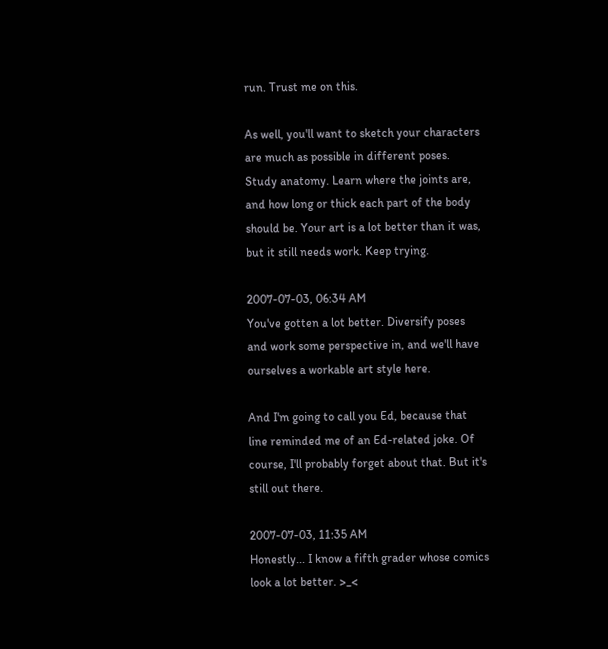run. Trust me on this.

As well, you'll want to sketch your characters are much as possible in different poses. Study anatomy. Learn where the joints are, and how long or thick each part of the body should be. Your art is a lot better than it was, but it still needs work. Keep trying.

2007-07-03, 06:34 AM
You've gotten a lot better. Diversify poses and work some perspective in, and we'll have ourselves a workable art style here.

And I'm going to call you Ed, because that line reminded me of an Ed-related joke. Of course, I'll probably forget about that. But it's still out there.

2007-07-03, 11:35 AM
Honestly... I know a fifth grader whose comics look a lot better. >_<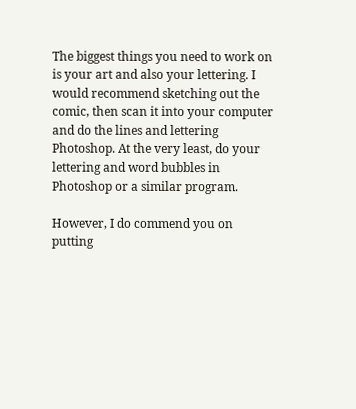The biggest things you need to work on is your art and also your lettering. I would recommend sketching out the comic, then scan it into your computer and do the lines and lettering Photoshop. At the very least, do your lettering and word bubbles in Photoshop or a similar program.

However, I do commend you on putting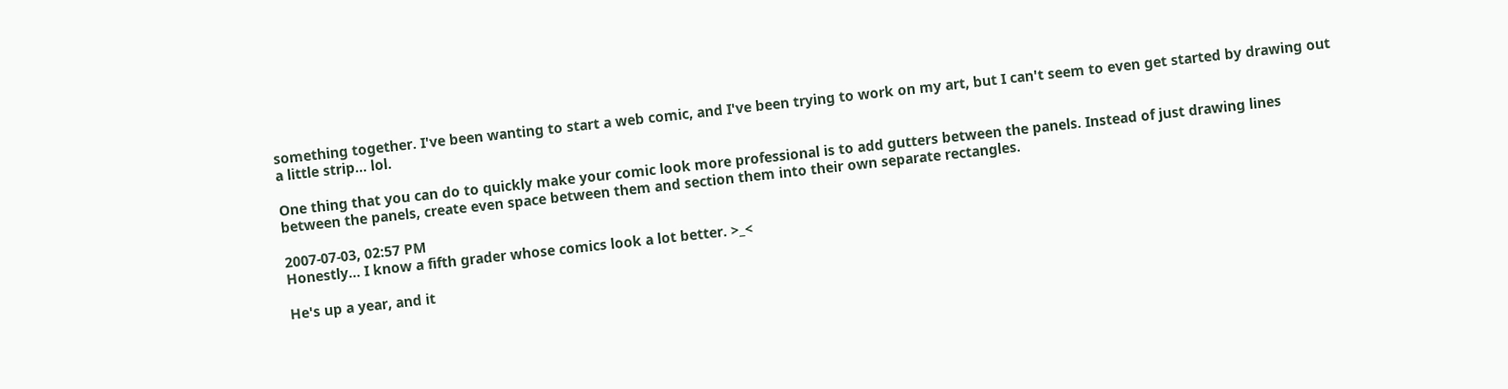something together. I've been wanting to start a web comic, and I've been trying to work on my art, but I can't seem to even get started by drawing out a little strip... lol.

One thing that you can do to quickly make your comic look more professional is to add gutters between the panels. Instead of just drawing lines between the panels, create even space between them and section them into their own separate rectangles.

2007-07-03, 02:57 PM
Honestly... I know a fifth grader whose comics look a lot better. >_<

He's up a year, and it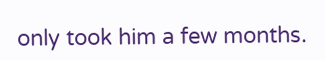only took him a few months.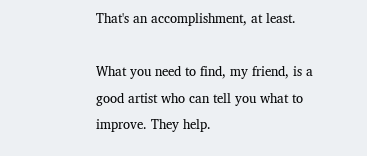That's an accomplishment, at least.

What you need to find, my friend, is a good artist who can tell you what to improve. They help.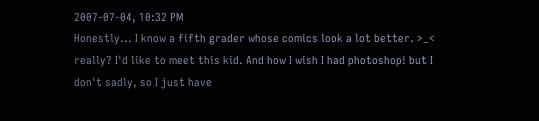2007-07-04, 10:32 PM
Honestly... I know a fifth grader whose comics look a lot better. >_<
really? I'd like to meet this kid. And how I wish I had photoshop! but I don't sadly, so I just have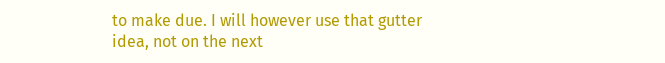to make due. I will however use that gutter idea, not on the next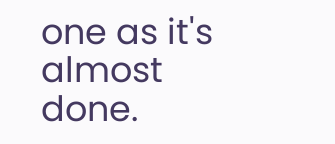one as it's almost done.